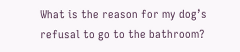What is the reason for my dog’s refusal to go to the bathroom?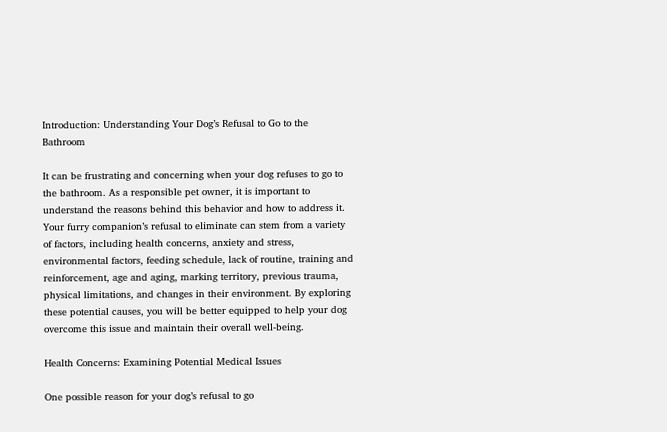Introduction: Understanding Your Dog’s Refusal to Go to the Bathroom

It can be frustrating and concerning when your dog refuses to go to the bathroom. As a responsible pet owner, it is important to understand the reasons behind this behavior and how to address it. Your furry companion’s refusal to eliminate can stem from a variety of factors, including health concerns, anxiety and stress, environmental factors, feeding schedule, lack of routine, training and reinforcement, age and aging, marking territory, previous trauma, physical limitations, and changes in their environment. By exploring these potential causes, you will be better equipped to help your dog overcome this issue and maintain their overall well-being.

Health Concerns: Examining Potential Medical Issues

One possible reason for your dog’s refusal to go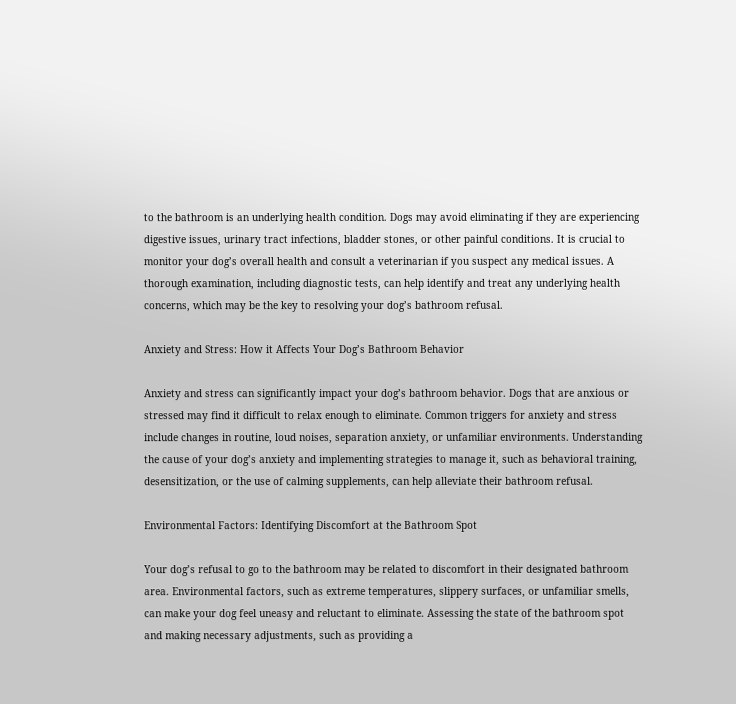to the bathroom is an underlying health condition. Dogs may avoid eliminating if they are experiencing digestive issues, urinary tract infections, bladder stones, or other painful conditions. It is crucial to monitor your dog’s overall health and consult a veterinarian if you suspect any medical issues. A thorough examination, including diagnostic tests, can help identify and treat any underlying health concerns, which may be the key to resolving your dog’s bathroom refusal.

Anxiety and Stress: How it Affects Your Dog’s Bathroom Behavior

Anxiety and stress can significantly impact your dog’s bathroom behavior. Dogs that are anxious or stressed may find it difficult to relax enough to eliminate. Common triggers for anxiety and stress include changes in routine, loud noises, separation anxiety, or unfamiliar environments. Understanding the cause of your dog’s anxiety and implementing strategies to manage it, such as behavioral training, desensitization, or the use of calming supplements, can help alleviate their bathroom refusal.

Environmental Factors: Identifying Discomfort at the Bathroom Spot

Your dog’s refusal to go to the bathroom may be related to discomfort in their designated bathroom area. Environmental factors, such as extreme temperatures, slippery surfaces, or unfamiliar smells, can make your dog feel uneasy and reluctant to eliminate. Assessing the state of the bathroom spot and making necessary adjustments, such as providing a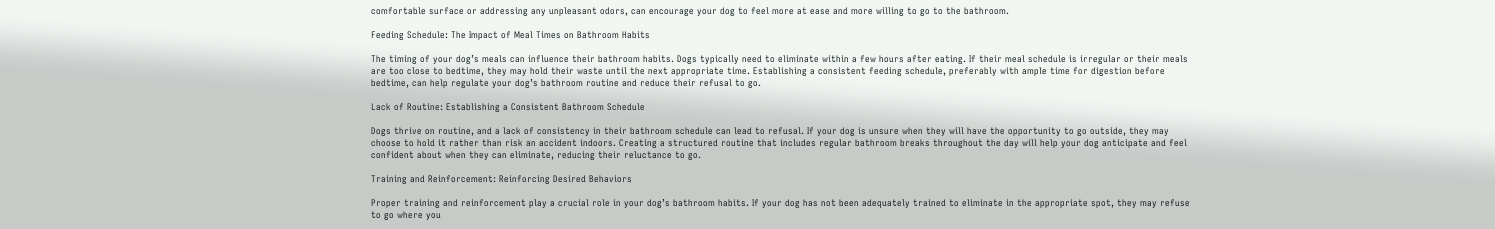comfortable surface or addressing any unpleasant odors, can encourage your dog to feel more at ease and more willing to go to the bathroom.

Feeding Schedule: The Impact of Meal Times on Bathroom Habits

The timing of your dog’s meals can influence their bathroom habits. Dogs typically need to eliminate within a few hours after eating. If their meal schedule is irregular or their meals are too close to bedtime, they may hold their waste until the next appropriate time. Establishing a consistent feeding schedule, preferably with ample time for digestion before bedtime, can help regulate your dog’s bathroom routine and reduce their refusal to go.

Lack of Routine: Establishing a Consistent Bathroom Schedule

Dogs thrive on routine, and a lack of consistency in their bathroom schedule can lead to refusal. If your dog is unsure when they will have the opportunity to go outside, they may choose to hold it rather than risk an accident indoors. Creating a structured routine that includes regular bathroom breaks throughout the day will help your dog anticipate and feel confident about when they can eliminate, reducing their reluctance to go.

Training and Reinforcement: Reinforcing Desired Behaviors

Proper training and reinforcement play a crucial role in your dog’s bathroom habits. If your dog has not been adequately trained to eliminate in the appropriate spot, they may refuse to go where you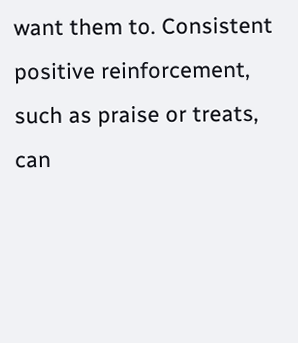want them to. Consistent positive reinforcement, such as praise or treats, can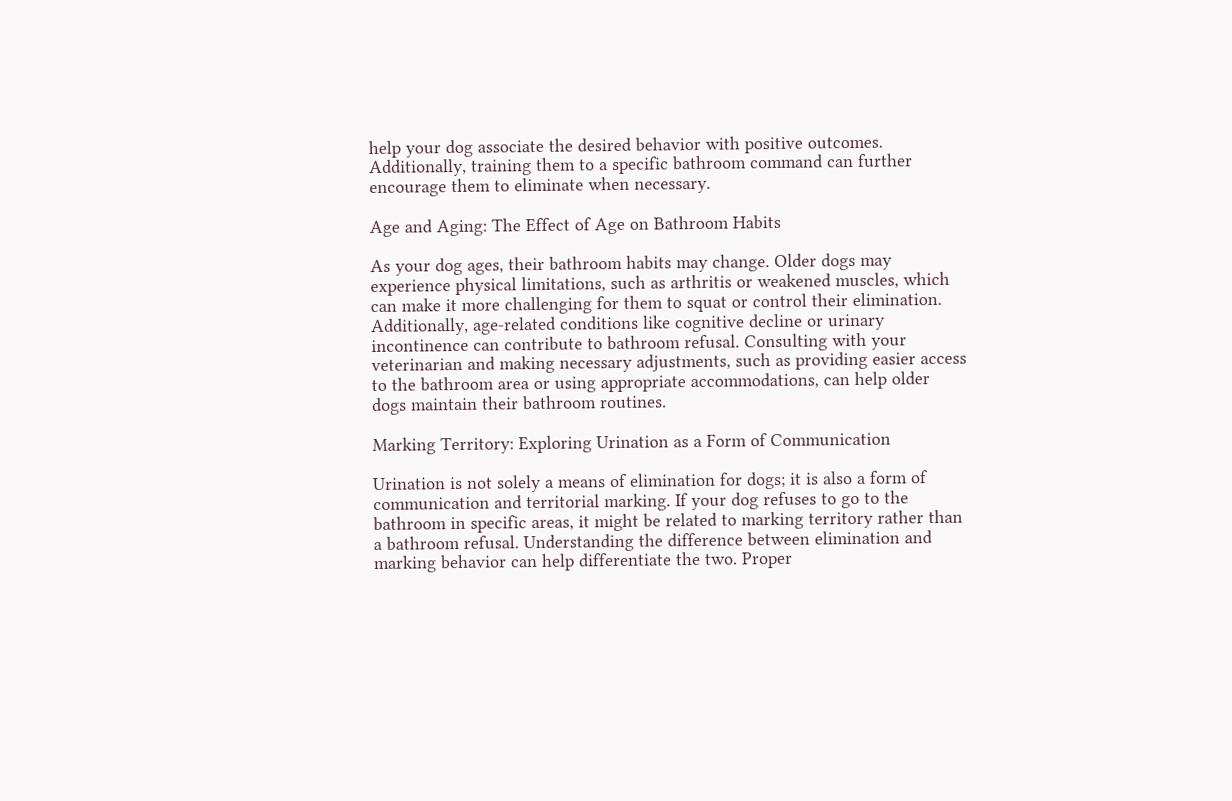help your dog associate the desired behavior with positive outcomes. Additionally, training them to a specific bathroom command can further encourage them to eliminate when necessary.

Age and Aging: The Effect of Age on Bathroom Habits

As your dog ages, their bathroom habits may change. Older dogs may experience physical limitations, such as arthritis or weakened muscles, which can make it more challenging for them to squat or control their elimination. Additionally, age-related conditions like cognitive decline or urinary incontinence can contribute to bathroom refusal. Consulting with your veterinarian and making necessary adjustments, such as providing easier access to the bathroom area or using appropriate accommodations, can help older dogs maintain their bathroom routines.

Marking Territory: Exploring Urination as a Form of Communication

Urination is not solely a means of elimination for dogs; it is also a form of communication and territorial marking. If your dog refuses to go to the bathroom in specific areas, it might be related to marking territory rather than a bathroom refusal. Understanding the difference between elimination and marking behavior can help differentiate the two. Proper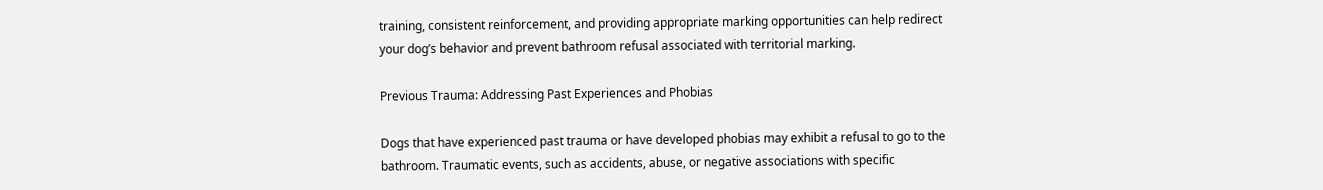training, consistent reinforcement, and providing appropriate marking opportunities can help redirect your dog’s behavior and prevent bathroom refusal associated with territorial marking.

Previous Trauma: Addressing Past Experiences and Phobias

Dogs that have experienced past trauma or have developed phobias may exhibit a refusal to go to the bathroom. Traumatic events, such as accidents, abuse, or negative associations with specific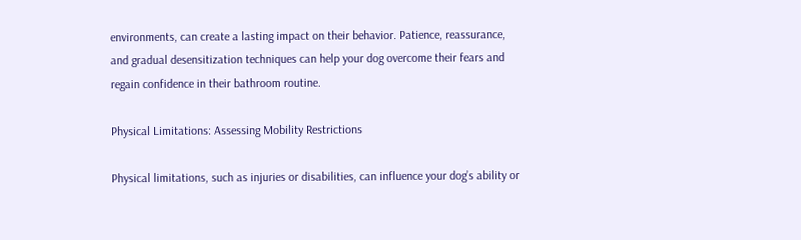environments, can create a lasting impact on their behavior. Patience, reassurance, and gradual desensitization techniques can help your dog overcome their fears and regain confidence in their bathroom routine.

Physical Limitations: Assessing Mobility Restrictions

Physical limitations, such as injuries or disabilities, can influence your dog’s ability or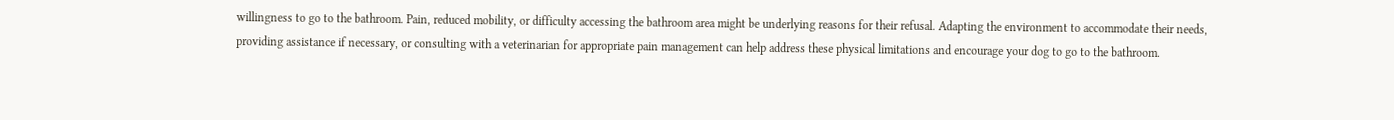willingness to go to the bathroom. Pain, reduced mobility, or difficulty accessing the bathroom area might be underlying reasons for their refusal. Adapting the environment to accommodate their needs, providing assistance if necessary, or consulting with a veterinarian for appropriate pain management can help address these physical limitations and encourage your dog to go to the bathroom.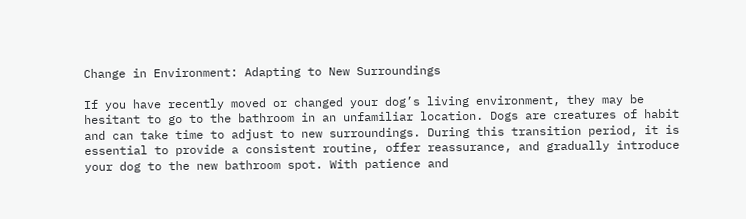Change in Environment: Adapting to New Surroundings

If you have recently moved or changed your dog’s living environment, they may be hesitant to go to the bathroom in an unfamiliar location. Dogs are creatures of habit and can take time to adjust to new surroundings. During this transition period, it is essential to provide a consistent routine, offer reassurance, and gradually introduce your dog to the new bathroom spot. With patience and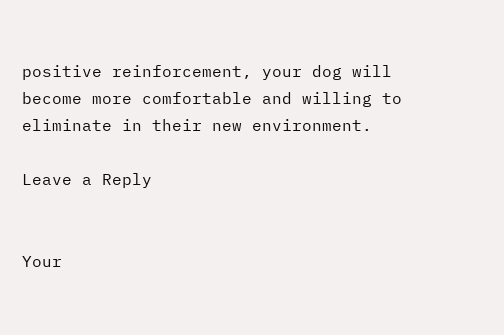positive reinforcement, your dog will become more comfortable and willing to eliminate in their new environment.

Leave a Reply


Your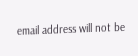email address will not be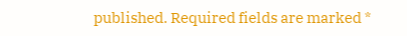published. Required fields are marked *